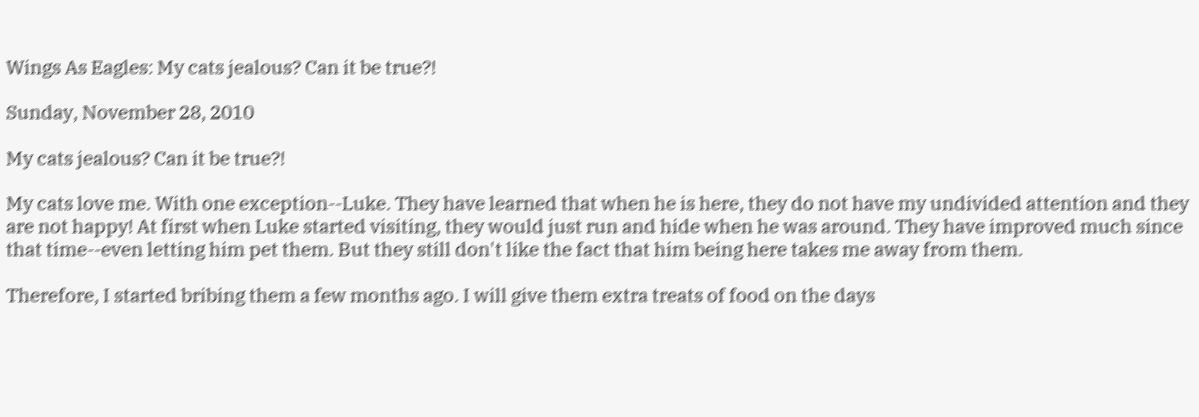Wings As Eagles: My cats jealous? Can it be true?!

Sunday, November 28, 2010

My cats jealous? Can it be true?!

My cats love me. With one exception--Luke. They have learned that when he is here, they do not have my undivided attention and they are not happy! At first when Luke started visiting, they would just run and hide when he was around. They have improved much since that time--even letting him pet them. But they still don't like the fact that him being here takes me away from them.

Therefore, I started bribing them a few months ago. I will give them extra treats of food on the days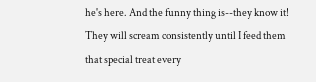he's here. And the funny thing is--they know it! They will scream consistently until I feed them that special treat every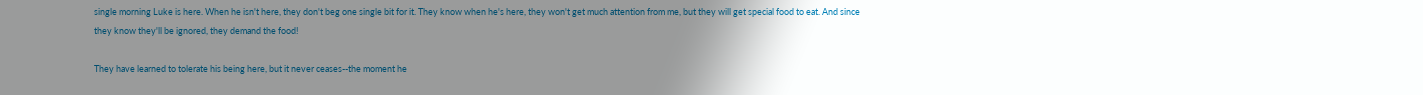single morning Luke is here. When he isn't here, they don't beg one single bit for it. They know when he's here, they won't get much attention from me, but they will get special food to eat. And since they know they'll be ignored, they demand the food!

They have learned to tolerate his being here, but it never ceases--the moment he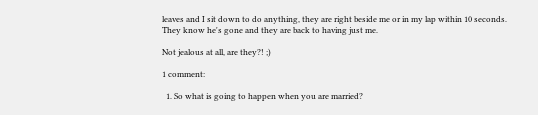leaves and I sit down to do anything, they are right beside me or in my lap within 10 seconds. They know he's gone and they are back to having just me.

Not jealous at all, are they?! ;)

1 comment:

  1. So what is going to happen when you are married?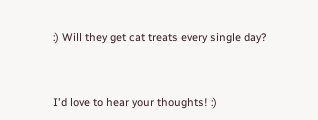:) Will they get cat treats every single day?


I'd love to hear your thoughts! :)